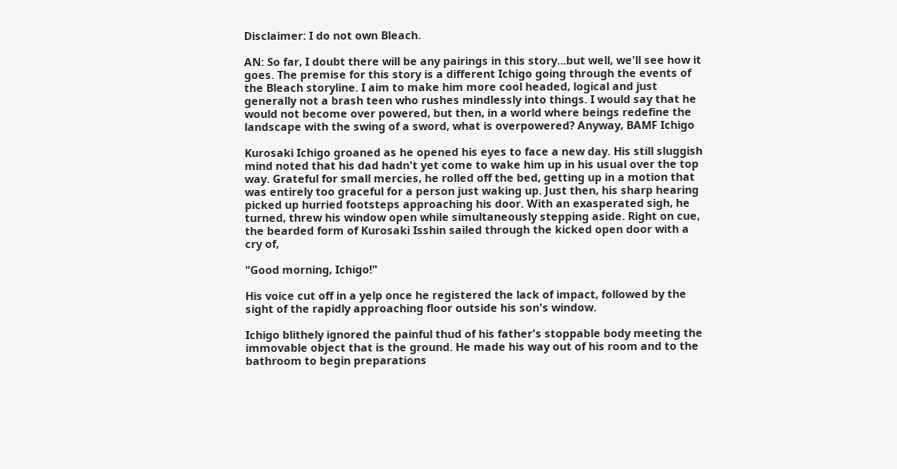Disclaimer: I do not own Bleach.

AN: So far, I doubt there will be any pairings in this story...but well, we'll see how it goes. The premise for this story is a different Ichigo going through the events of the Bleach storyline. I aim to make him more cool headed, logical and just generally not a brash teen who rushes mindlessly into things. I would say that he would not become over powered, but then, in a world where beings redefine the landscape with the swing of a sword, what is overpowered? Anyway, BAMF Ichigo

Kurosaki Ichigo groaned as he opened his eyes to face a new day. His still sluggish mind noted that his dad hadn't yet come to wake him up in his usual over the top way. Grateful for small mercies, he rolled off the bed, getting up in a motion that was entirely too graceful for a person just waking up. Just then, his sharp hearing picked up hurried footsteps approaching his door. With an exasperated sigh, he turned, threw his window open while simultaneously stepping aside. Right on cue, the bearded form of Kurosaki Isshin sailed through the kicked open door with a cry of,

"Good morning, Ichigo!"

His voice cut off in a yelp once he registered the lack of impact, followed by the sight of the rapidly approaching floor outside his son's window.

Ichigo blithely ignored the painful thud of his father's stoppable body meeting the immovable object that is the ground. He made his way out of his room and to the bathroom to begin preparations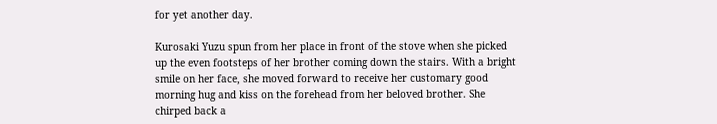for yet another day.

Kurosaki Yuzu spun from her place in front of the stove when she picked up the even footsteps of her brother coming down the stairs. With a bright smile on her face, she moved forward to receive her customary good morning hug and kiss on the forehead from her beloved brother. She chirped back a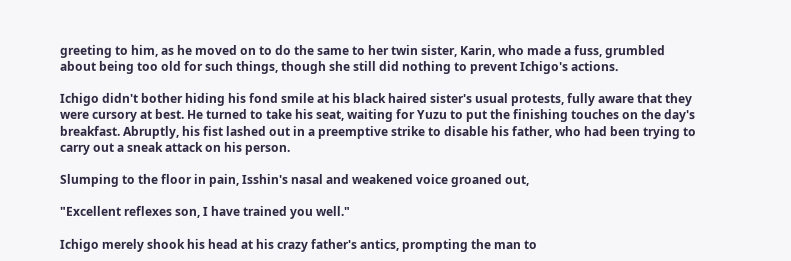greeting to him, as he moved on to do the same to her twin sister, Karin, who made a fuss, grumbled about being too old for such things, though she still did nothing to prevent Ichigo's actions.

Ichigo didn't bother hiding his fond smile at his black haired sister's usual protests, fully aware that they were cursory at best. He turned to take his seat, waiting for Yuzu to put the finishing touches on the day's breakfast. Abruptly, his fist lashed out in a preemptive strike to disable his father, who had been trying to carry out a sneak attack on his person.

Slumping to the floor in pain, Isshin's nasal and weakened voice groaned out,

"Excellent reflexes son, I have trained you well."

Ichigo merely shook his head at his crazy father's antics, prompting the man to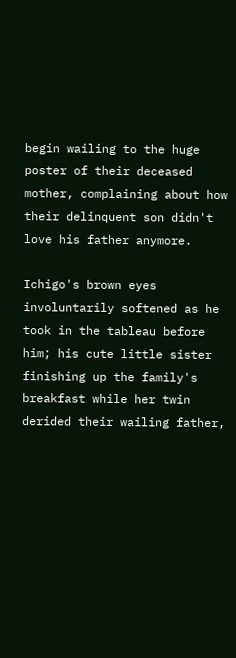begin wailing to the huge poster of their deceased mother, complaining about how their delinquent son didn't love his father anymore.

Ichigo's brown eyes involuntarily softened as he took in the tableau before him; his cute little sister finishing up the family's breakfast while her twin derided their wailing father,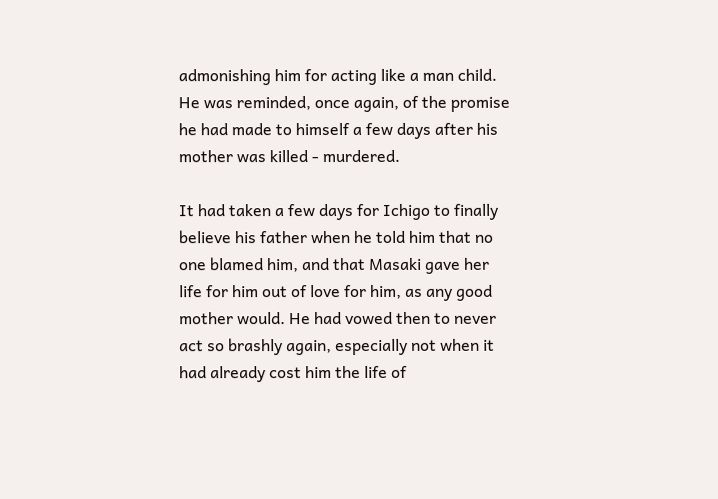admonishing him for acting like a man child. He was reminded, once again, of the promise he had made to himself a few days after his mother was killed - murdered.

It had taken a few days for Ichigo to finally believe his father when he told him that no one blamed him, and that Masaki gave her life for him out of love for him, as any good mother would. He had vowed then to never act so brashly again, especially not when it had already cost him the life of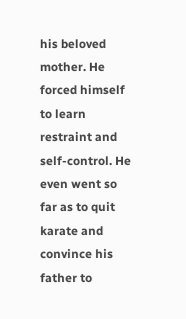his beloved mother. He forced himself to learn restraint and self-control. He even went so far as to quit karate and convince his father to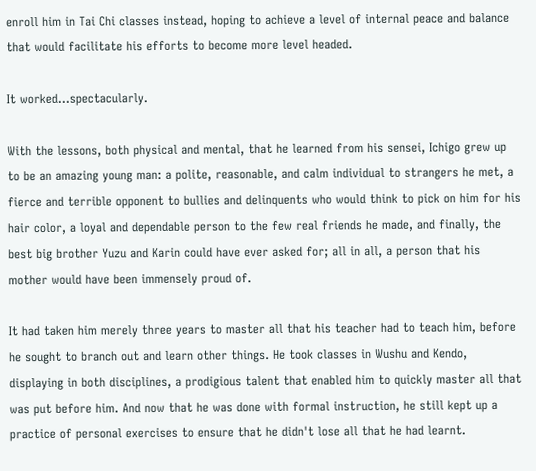enroll him in Tai Chi classes instead, hoping to achieve a level of internal peace and balance that would facilitate his efforts to become more level headed.

It worked…spectacularly.

With the lessons, both physical and mental, that he learned from his sensei, Ichigo grew up to be an amazing young man: a polite, reasonable, and calm individual to strangers he met, a fierce and terrible opponent to bullies and delinquents who would think to pick on him for his hair color, a loyal and dependable person to the few real friends he made, and finally, the best big brother Yuzu and Karin could have ever asked for; all in all, a person that his mother would have been immensely proud of.

It had taken him merely three years to master all that his teacher had to teach him, before he sought to branch out and learn other things. He took classes in Wushu and Kendo, displaying in both disciplines, a prodigious talent that enabled him to quickly master all that was put before him. And now that he was done with formal instruction, he still kept up a practice of personal exercises to ensure that he didn't lose all that he had learnt.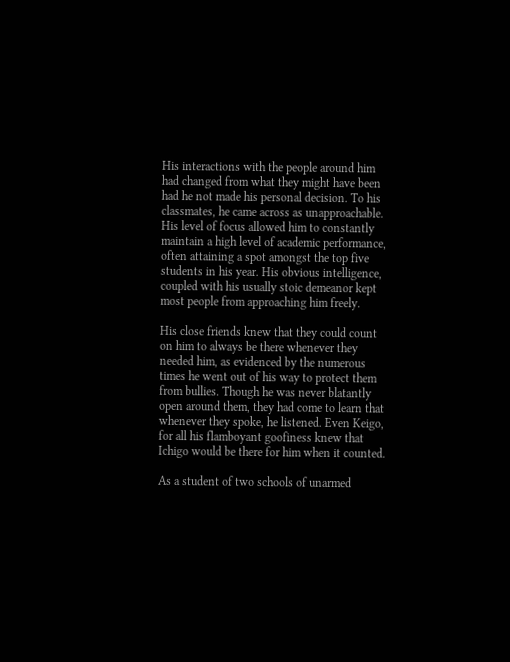His interactions with the people around him had changed from what they might have been had he not made his personal decision. To his classmates, he came across as unapproachable. His level of focus allowed him to constantly maintain a high level of academic performance, often attaining a spot amongst the top five students in his year. His obvious intelligence, coupled with his usually stoic demeanor kept most people from approaching him freely.

His close friends knew that they could count on him to always be there whenever they needed him, as evidenced by the numerous times he went out of his way to protect them from bullies. Though he was never blatantly open around them, they had come to learn that whenever they spoke, he listened. Even Keigo, for all his flamboyant goofiness knew that Ichigo would be there for him when it counted.

As a student of two schools of unarmed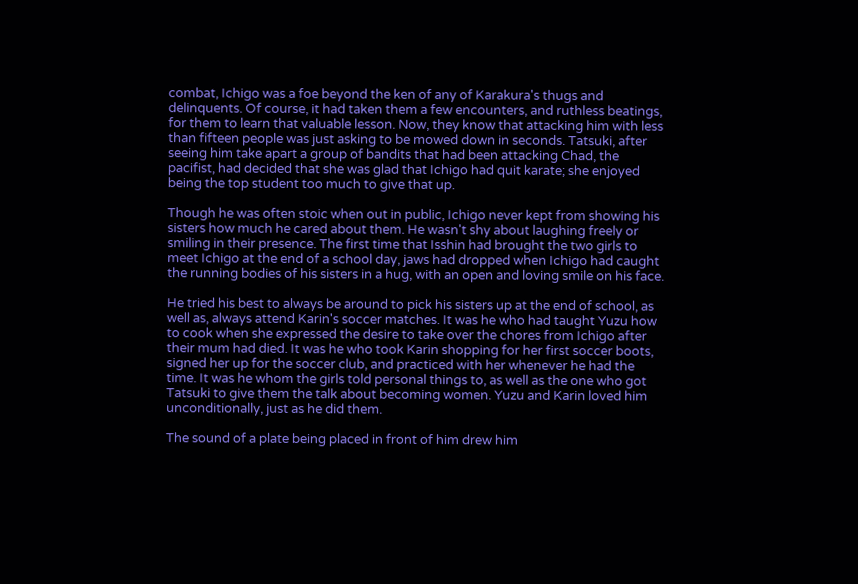combat, Ichigo was a foe beyond the ken of any of Karakura's thugs and delinquents. Of course, it had taken them a few encounters, and ruthless beatings, for them to learn that valuable lesson. Now, they know that attacking him with less than fifteen people was just asking to be mowed down in seconds. Tatsuki, after seeing him take apart a group of bandits that had been attacking Chad, the pacifist, had decided that she was glad that Ichigo had quit karate; she enjoyed being the top student too much to give that up.

Though he was often stoic when out in public, Ichigo never kept from showing his sisters how much he cared about them. He wasn't shy about laughing freely or smiling in their presence. The first time that Isshin had brought the two girls to meet Ichigo at the end of a school day, jaws had dropped when Ichigo had caught the running bodies of his sisters in a hug, with an open and loving smile on his face.

He tried his best to always be around to pick his sisters up at the end of school, as well as, always attend Karin's soccer matches. It was he who had taught Yuzu how to cook when she expressed the desire to take over the chores from Ichigo after their mum had died. It was he who took Karin shopping for her first soccer boots, signed her up for the soccer club, and practiced with her whenever he had the time. It was he whom the girls told personal things to, as well as the one who got Tatsuki to give them the talk about becoming women. Yuzu and Karin loved him unconditionally, just as he did them.

The sound of a plate being placed in front of him drew him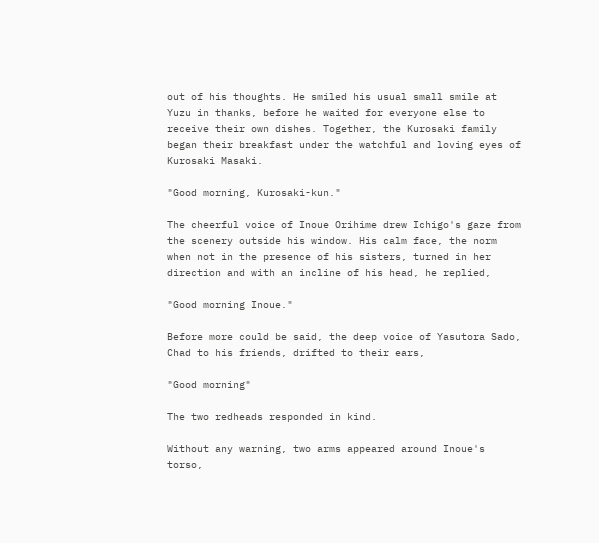out of his thoughts. He smiled his usual small smile at Yuzu in thanks, before he waited for everyone else to receive their own dishes. Together, the Kurosaki family began their breakfast under the watchful and loving eyes of Kurosaki Masaki.

"Good morning, Kurosaki-kun."

The cheerful voice of Inoue Orihime drew Ichigo's gaze from the scenery outside his window. His calm face, the norm when not in the presence of his sisters, turned in her direction and with an incline of his head, he replied,

"Good morning Inoue."

Before more could be said, the deep voice of Yasutora Sado, Chad to his friends, drifted to their ears,

"Good morning"

The two redheads responded in kind.

Without any warning, two arms appeared around Inoue's torso,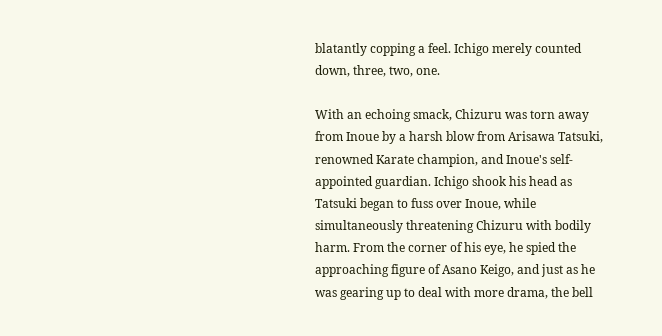blatantly copping a feel. Ichigo merely counted down, three, two, one.

With an echoing smack, Chizuru was torn away from Inoue by a harsh blow from Arisawa Tatsuki, renowned Karate champion, and Inoue's self-appointed guardian. Ichigo shook his head as Tatsuki began to fuss over Inoue, while simultaneously threatening Chizuru with bodily harm. From the corner of his eye, he spied the approaching figure of Asano Keigo, and just as he was gearing up to deal with more drama, the bell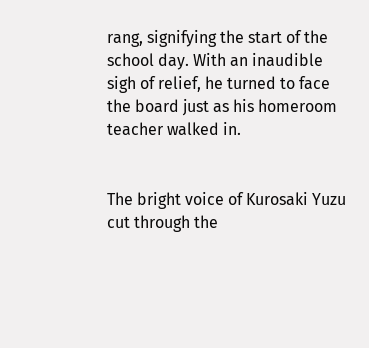rang, signifying the start of the school day. With an inaudible sigh of relief, he turned to face the board just as his homeroom teacher walked in.


The bright voice of Kurosaki Yuzu cut through the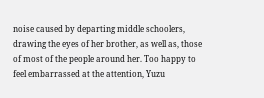noise caused by departing middle schoolers, drawing the eyes of her brother, as well as, those of most of the people around her. Too happy to feel embarrassed at the attention, Yuzu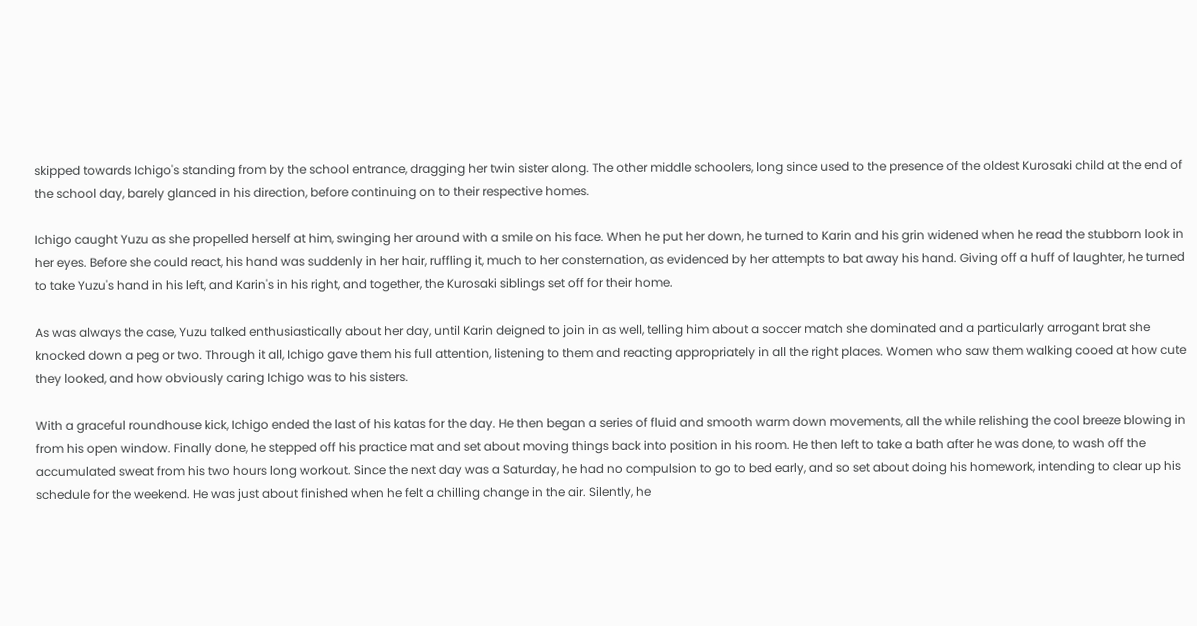skipped towards Ichigo's standing from by the school entrance, dragging her twin sister along. The other middle schoolers, long since used to the presence of the oldest Kurosaki child at the end of the school day, barely glanced in his direction, before continuing on to their respective homes.

Ichigo caught Yuzu as she propelled herself at him, swinging her around with a smile on his face. When he put her down, he turned to Karin and his grin widened when he read the stubborn look in her eyes. Before she could react, his hand was suddenly in her hair, ruffling it, much to her consternation, as evidenced by her attempts to bat away his hand. Giving off a huff of laughter, he turned to take Yuzu's hand in his left, and Karin's in his right, and together, the Kurosaki siblings set off for their home.

As was always the case, Yuzu talked enthusiastically about her day, until Karin deigned to join in as well, telling him about a soccer match she dominated and a particularly arrogant brat she knocked down a peg or two. Through it all, Ichigo gave them his full attention, listening to them and reacting appropriately in all the right places. Women who saw them walking cooed at how cute they looked, and how obviously caring Ichigo was to his sisters.

With a graceful roundhouse kick, Ichigo ended the last of his katas for the day. He then began a series of fluid and smooth warm down movements, all the while relishing the cool breeze blowing in from his open window. Finally done, he stepped off his practice mat and set about moving things back into position in his room. He then left to take a bath after he was done, to wash off the accumulated sweat from his two hours long workout. Since the next day was a Saturday, he had no compulsion to go to bed early, and so set about doing his homework, intending to clear up his schedule for the weekend. He was just about finished when he felt a chilling change in the air. Silently, he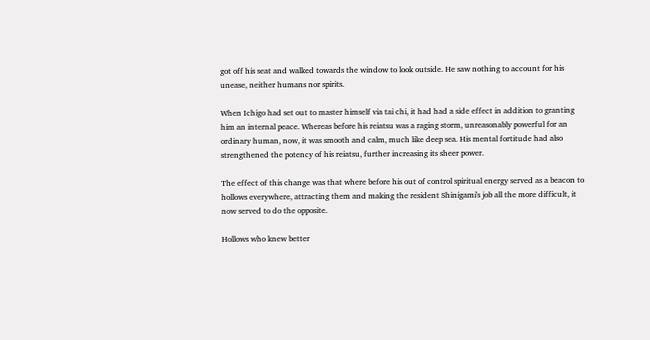got off his seat and walked towards the window to look outside. He saw nothing to account for his unease, neither humans nor spirits.

When Ichigo had set out to master himself via tai chi, it had had a side effect in addition to granting him an internal peace. Whereas before his reiatsu was a raging storm, unreasonably powerful for an ordinary human, now, it was smooth and calm, much like deep sea. His mental fortitude had also strengthened the potency of his reiatsu, further increasing its sheer power.

The effect of this change was that where before his out of control spiritual energy served as a beacon to hollows everywhere, attracting them and making the resident Shinigami's job all the more difficult, it now served to do the opposite.

Hollows who knew better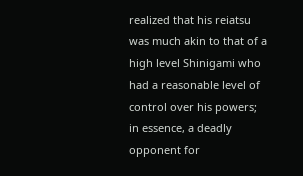realized that his reiatsu was much akin to that of a high level Shinigami who had a reasonable level of control over his powers; in essence, a deadly opponent for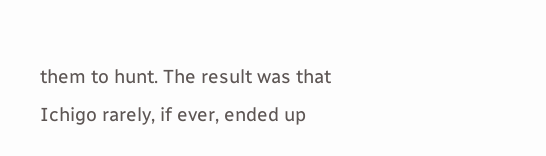them to hunt. The result was that Ichigo rarely, if ever, ended up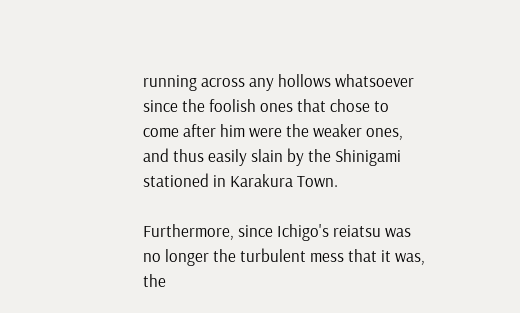running across any hollows whatsoever since the foolish ones that chose to come after him were the weaker ones, and thus easily slain by the Shinigami stationed in Karakura Town.

Furthermore, since Ichigo's reiatsu was no longer the turbulent mess that it was, the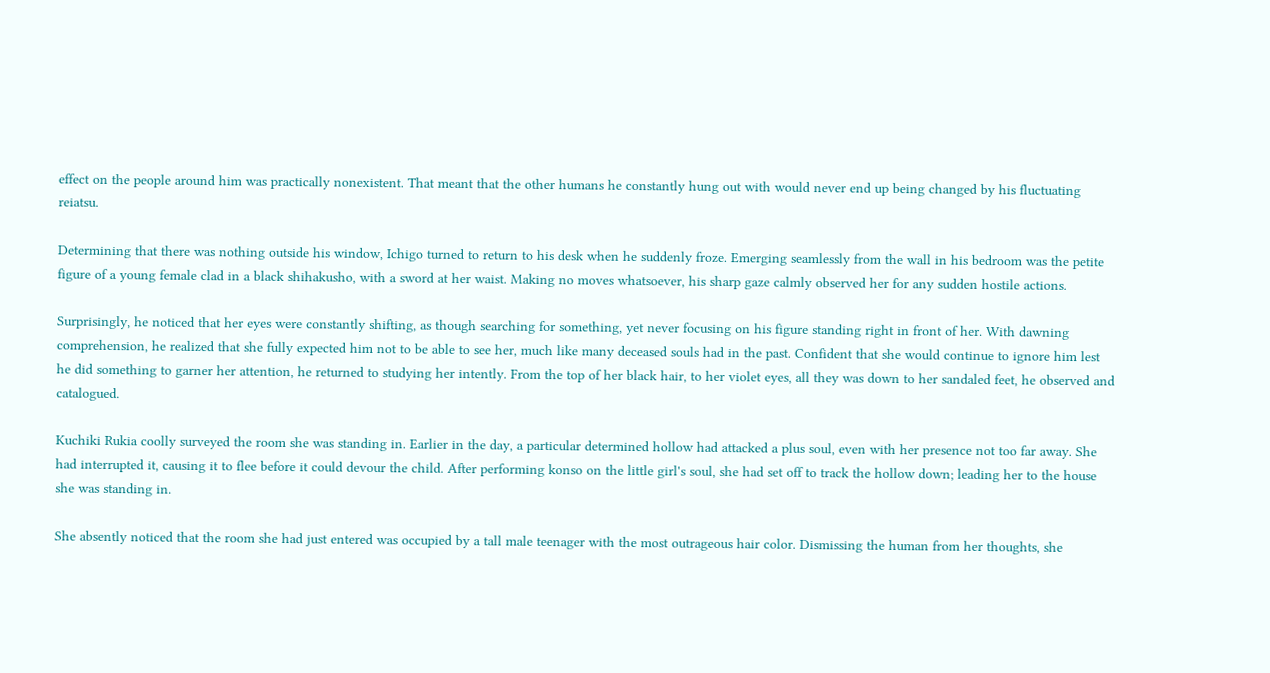effect on the people around him was practically nonexistent. That meant that the other humans he constantly hung out with would never end up being changed by his fluctuating reiatsu.

Determining that there was nothing outside his window, Ichigo turned to return to his desk when he suddenly froze. Emerging seamlessly from the wall in his bedroom was the petite figure of a young female clad in a black shihakusho, with a sword at her waist. Making no moves whatsoever, his sharp gaze calmly observed her for any sudden hostile actions.

Surprisingly, he noticed that her eyes were constantly shifting, as though searching for something, yet never focusing on his figure standing right in front of her. With dawning comprehension, he realized that she fully expected him not to be able to see her, much like many deceased souls had in the past. Confident that she would continue to ignore him lest he did something to garner her attention, he returned to studying her intently. From the top of her black hair, to her violet eyes, all they was down to her sandaled feet, he observed and catalogued.

Kuchiki Rukia coolly surveyed the room she was standing in. Earlier in the day, a particular determined hollow had attacked a plus soul, even with her presence not too far away. She had interrupted it, causing it to flee before it could devour the child. After performing konso on the little girl's soul, she had set off to track the hollow down; leading her to the house she was standing in.

She absently noticed that the room she had just entered was occupied by a tall male teenager with the most outrageous hair color. Dismissing the human from her thoughts, she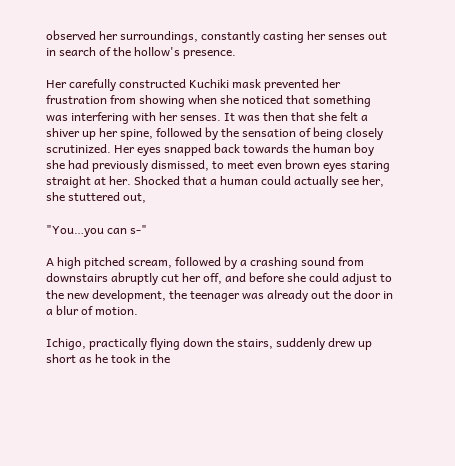observed her surroundings, constantly casting her senses out in search of the hollow's presence.

Her carefully constructed Kuchiki mask prevented her frustration from showing when she noticed that something was interfering with her senses. It was then that she felt a shiver up her spine, followed by the sensation of being closely scrutinized. Her eyes snapped back towards the human boy she had previously dismissed, to meet even brown eyes staring straight at her. Shocked that a human could actually see her, she stuttered out,

"You…you can s-"

A high pitched scream, followed by a crashing sound from downstairs abruptly cut her off, and before she could adjust to the new development, the teenager was already out the door in a blur of motion.

Ichigo, practically flying down the stairs, suddenly drew up short as he took in the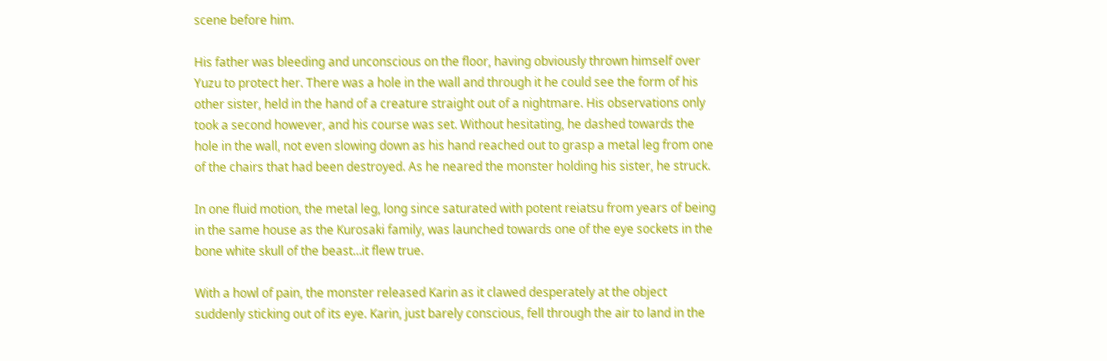scene before him.

His father was bleeding and unconscious on the floor, having obviously thrown himself over Yuzu to protect her. There was a hole in the wall and through it he could see the form of his other sister, held in the hand of a creature straight out of a nightmare. His observations only took a second however, and his course was set. Without hesitating, he dashed towards the hole in the wall, not even slowing down as his hand reached out to grasp a metal leg from one of the chairs that had been destroyed. As he neared the monster holding his sister, he struck.

In one fluid motion, the metal leg, long since saturated with potent reiatsu from years of being in the same house as the Kurosaki family, was launched towards one of the eye sockets in the bone white skull of the beast…it flew true.

With a howl of pain, the monster released Karin as it clawed desperately at the object suddenly sticking out of its eye. Karin, just barely conscious, fell through the air to land in the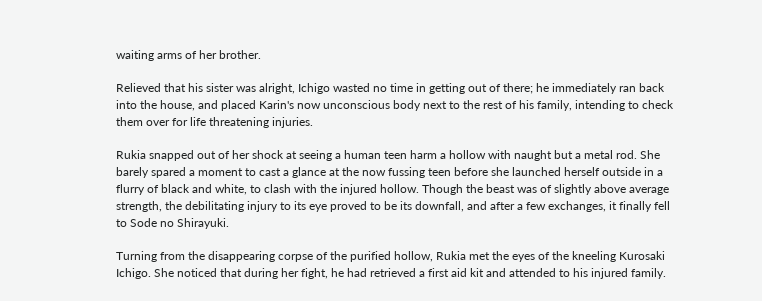waiting arms of her brother.

Relieved that his sister was alright, Ichigo wasted no time in getting out of there; he immediately ran back into the house, and placed Karin's now unconscious body next to the rest of his family, intending to check them over for life threatening injuries.

Rukia snapped out of her shock at seeing a human teen harm a hollow with naught but a metal rod. She barely spared a moment to cast a glance at the now fussing teen before she launched herself outside in a flurry of black and white, to clash with the injured hollow. Though the beast was of slightly above average strength, the debilitating injury to its eye proved to be its downfall, and after a few exchanges, it finally fell to Sode no Shirayuki.

Turning from the disappearing corpse of the purified hollow, Rukia met the eyes of the kneeling Kurosaki Ichigo. She noticed that during her fight, he had retrieved a first aid kit and attended to his injured family.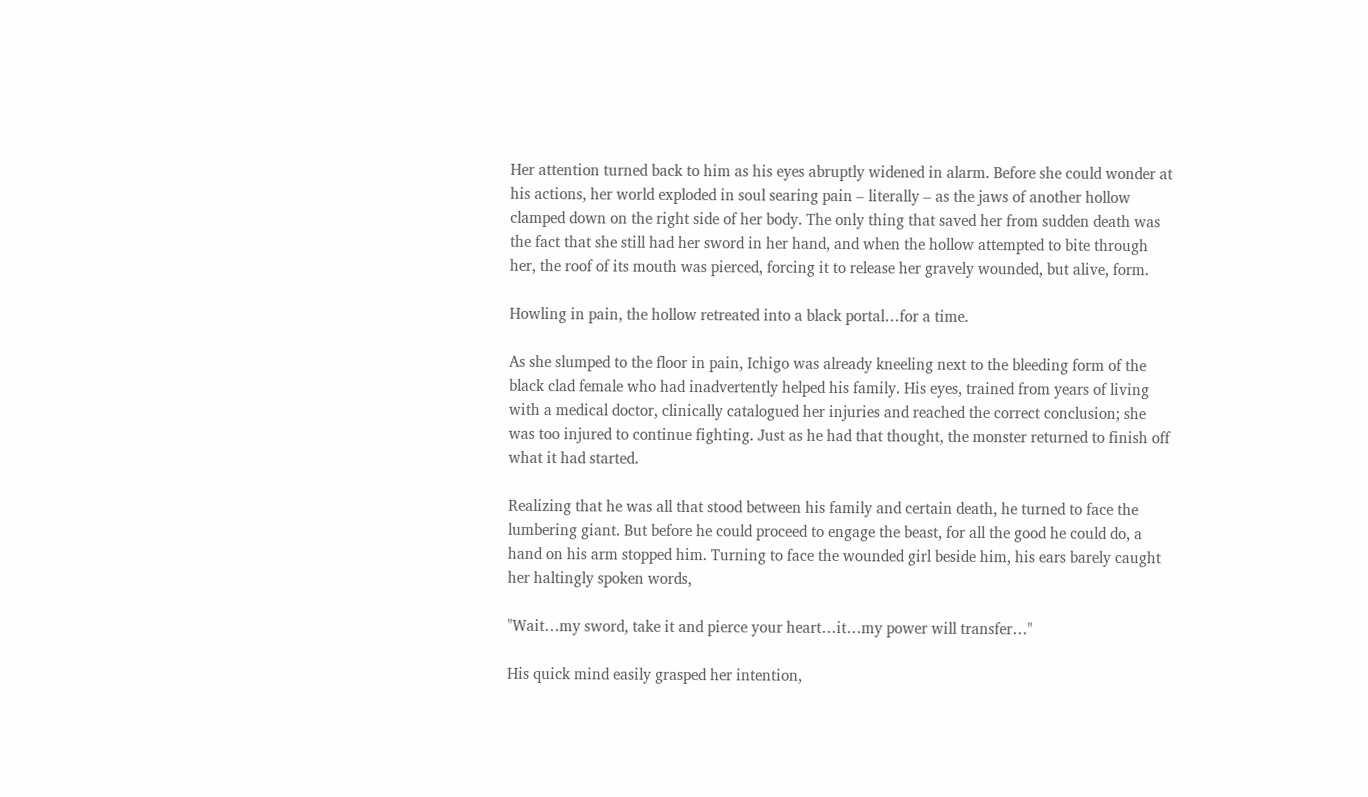Her attention turned back to him as his eyes abruptly widened in alarm. Before she could wonder at his actions, her world exploded in soul searing pain – literally – as the jaws of another hollow clamped down on the right side of her body. The only thing that saved her from sudden death was the fact that she still had her sword in her hand, and when the hollow attempted to bite through her, the roof of its mouth was pierced, forcing it to release her gravely wounded, but alive, form.

Howling in pain, the hollow retreated into a black portal…for a time.

As she slumped to the floor in pain, Ichigo was already kneeling next to the bleeding form of the black clad female who had inadvertently helped his family. His eyes, trained from years of living with a medical doctor, clinically catalogued her injuries and reached the correct conclusion; she was too injured to continue fighting. Just as he had that thought, the monster returned to finish off what it had started.

Realizing that he was all that stood between his family and certain death, he turned to face the lumbering giant. But before he could proceed to engage the beast, for all the good he could do, a hand on his arm stopped him. Turning to face the wounded girl beside him, his ears barely caught her haltingly spoken words,

"Wait…my sword, take it and pierce your heart…it…my power will transfer…"

His quick mind easily grasped her intention,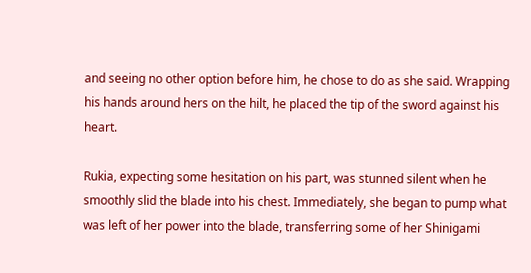and seeing no other option before him, he chose to do as she said. Wrapping his hands around hers on the hilt, he placed the tip of the sword against his heart.

Rukia, expecting some hesitation on his part, was stunned silent when he smoothly slid the blade into his chest. Immediately, she began to pump what was left of her power into the blade, transferring some of her Shinigami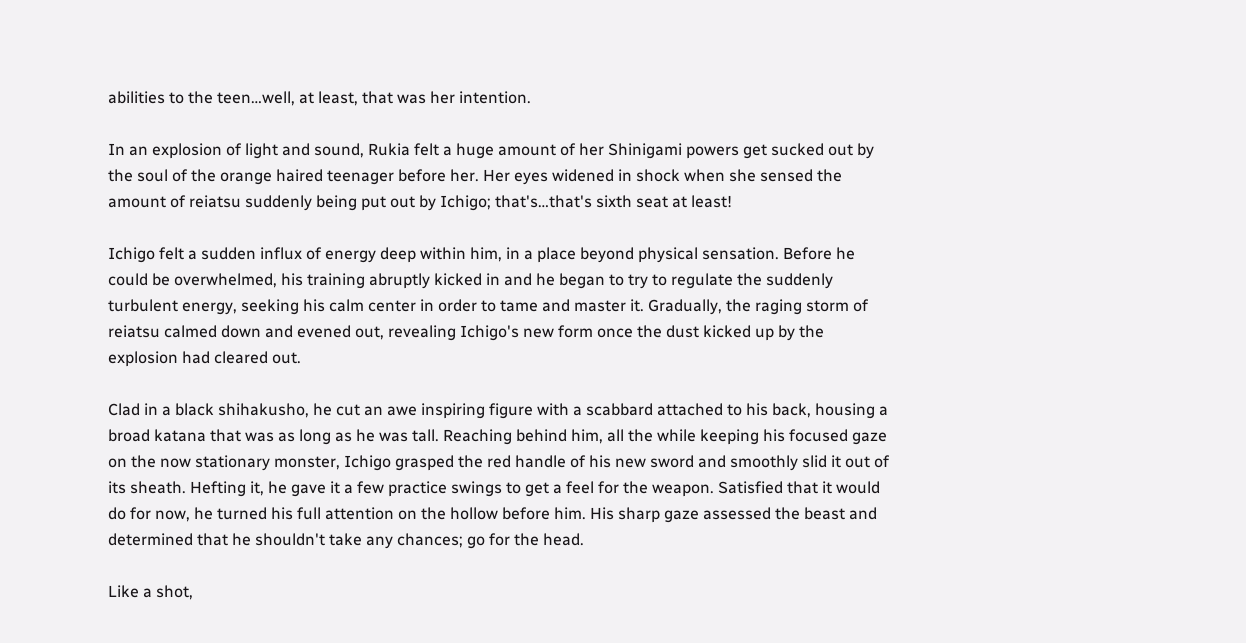abilities to the teen…well, at least, that was her intention.

In an explosion of light and sound, Rukia felt a huge amount of her Shinigami powers get sucked out by the soul of the orange haired teenager before her. Her eyes widened in shock when she sensed the amount of reiatsu suddenly being put out by Ichigo; that's…that's sixth seat at least!

Ichigo felt a sudden influx of energy deep within him, in a place beyond physical sensation. Before he could be overwhelmed, his training abruptly kicked in and he began to try to regulate the suddenly turbulent energy, seeking his calm center in order to tame and master it. Gradually, the raging storm of reiatsu calmed down and evened out, revealing Ichigo's new form once the dust kicked up by the explosion had cleared out.

Clad in a black shihakusho, he cut an awe inspiring figure with a scabbard attached to his back, housing a broad katana that was as long as he was tall. Reaching behind him, all the while keeping his focused gaze on the now stationary monster, Ichigo grasped the red handle of his new sword and smoothly slid it out of its sheath. Hefting it, he gave it a few practice swings to get a feel for the weapon. Satisfied that it would do for now, he turned his full attention on the hollow before him. His sharp gaze assessed the beast and determined that he shouldn't take any chances; go for the head.

Like a shot,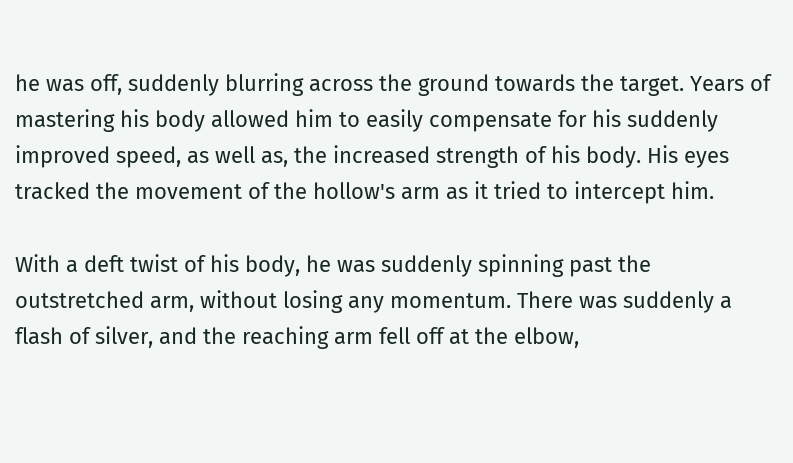he was off, suddenly blurring across the ground towards the target. Years of mastering his body allowed him to easily compensate for his suddenly improved speed, as well as, the increased strength of his body. His eyes tracked the movement of the hollow's arm as it tried to intercept him.

With a deft twist of his body, he was suddenly spinning past the outstretched arm, without losing any momentum. There was suddenly a flash of silver, and the reaching arm fell off at the elbow,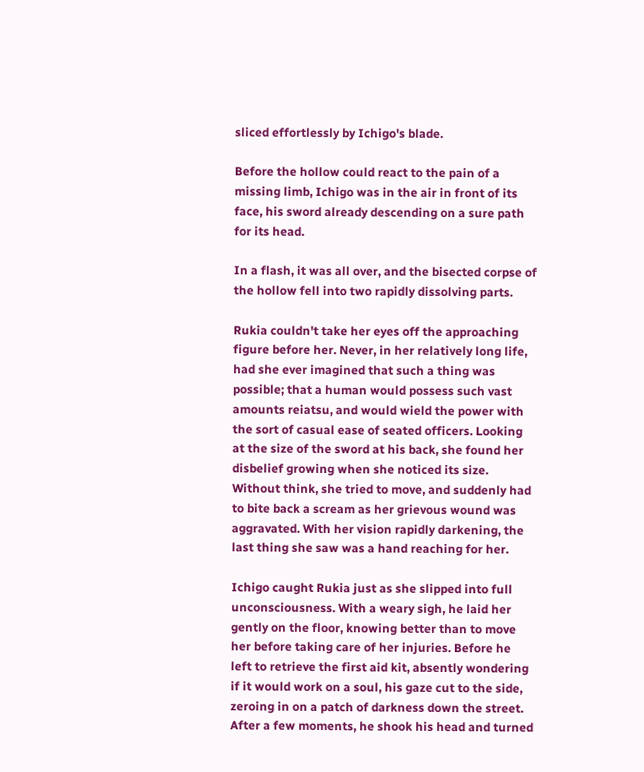sliced effortlessly by Ichigo's blade.

Before the hollow could react to the pain of a missing limb, Ichigo was in the air in front of its face, his sword already descending on a sure path for its head.

In a flash, it was all over, and the bisected corpse of the hollow fell into two rapidly dissolving parts.

Rukia couldn't take her eyes off the approaching figure before her. Never, in her relatively long life, had she ever imagined that such a thing was possible; that a human would possess such vast amounts reiatsu, and would wield the power with the sort of casual ease of seated officers. Looking at the size of the sword at his back, she found her disbelief growing when she noticed its size. Without think, she tried to move, and suddenly had to bite back a scream as her grievous wound was aggravated. With her vision rapidly darkening, the last thing she saw was a hand reaching for her.

Ichigo caught Rukia just as she slipped into full unconsciousness. With a weary sigh, he laid her gently on the floor, knowing better than to move her before taking care of her injuries. Before he left to retrieve the first aid kit, absently wondering if it would work on a soul, his gaze cut to the side, zeroing in on a patch of darkness down the street. After a few moments, he shook his head and turned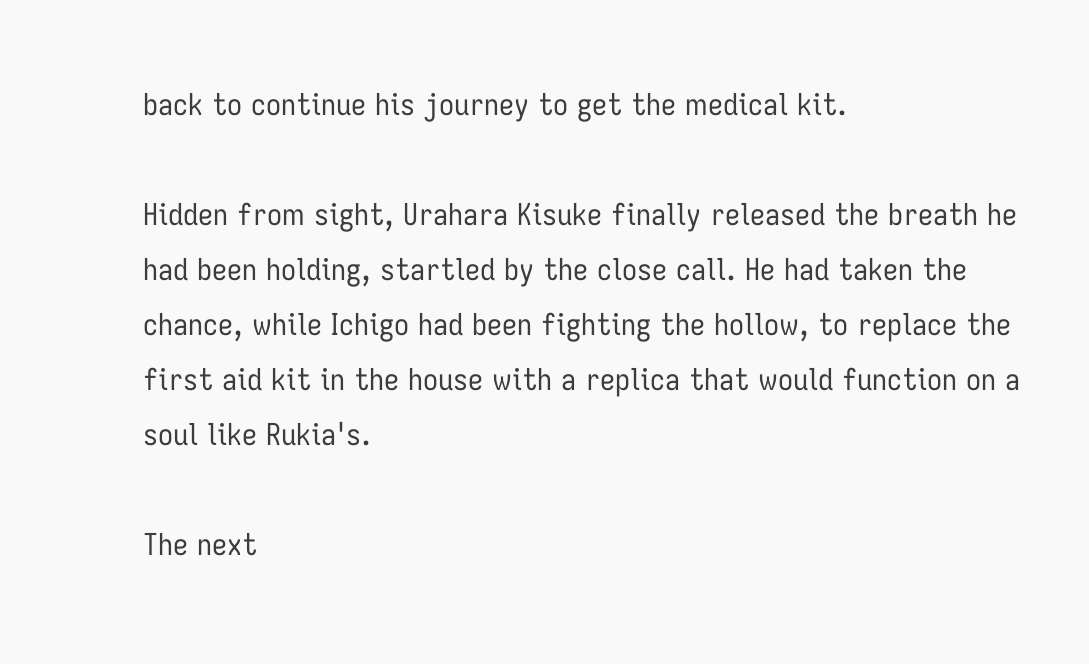back to continue his journey to get the medical kit.

Hidden from sight, Urahara Kisuke finally released the breath he had been holding, startled by the close call. He had taken the chance, while Ichigo had been fighting the hollow, to replace the first aid kit in the house with a replica that would function on a soul like Rukia's.

The next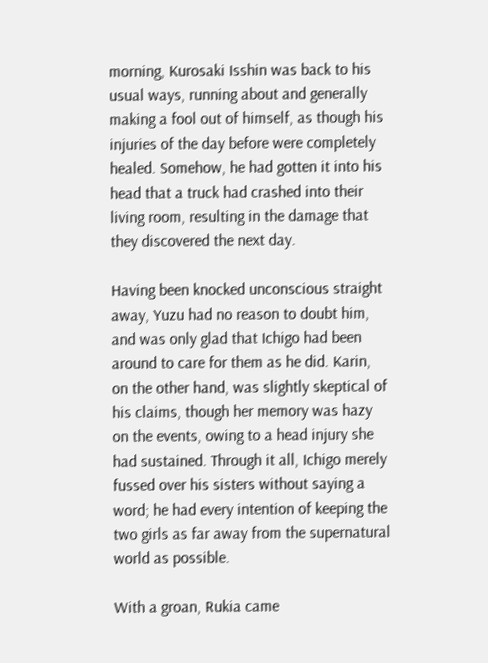morning, Kurosaki Isshin was back to his usual ways, running about and generally making a fool out of himself, as though his injuries of the day before were completely healed. Somehow, he had gotten it into his head that a truck had crashed into their living room, resulting in the damage that they discovered the next day.

Having been knocked unconscious straight away, Yuzu had no reason to doubt him, and was only glad that Ichigo had been around to care for them as he did. Karin, on the other hand, was slightly skeptical of his claims, though her memory was hazy on the events, owing to a head injury she had sustained. Through it all, Ichigo merely fussed over his sisters without saying a word; he had every intention of keeping the two girls as far away from the supernatural world as possible.

With a groan, Rukia came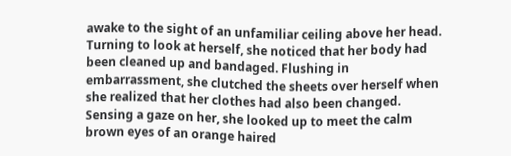awake to the sight of an unfamiliar ceiling above her head. Turning to look at herself, she noticed that her body had been cleaned up and bandaged. Flushing in embarrassment, she clutched the sheets over herself when she realized that her clothes had also been changed. Sensing a gaze on her, she looked up to meet the calm brown eyes of an orange haired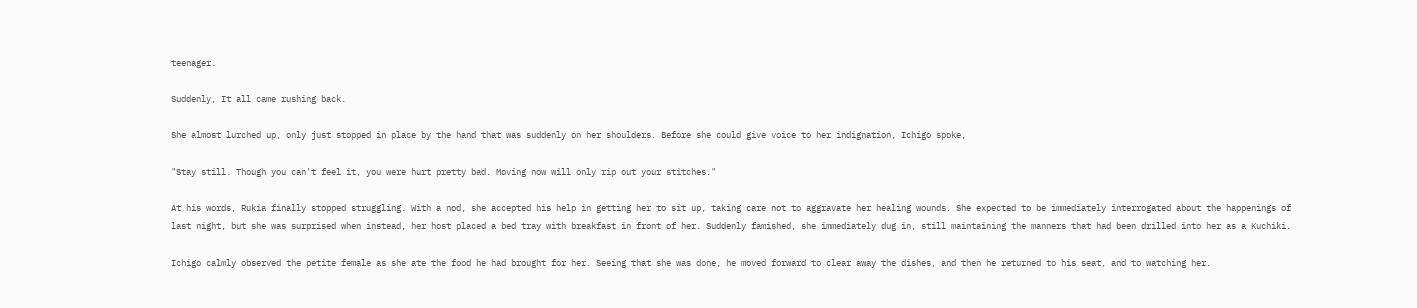teenager.

Suddenly, It all came rushing back.

She almost lurched up, only just stopped in place by the hand that was suddenly on her shoulders. Before she could give voice to her indignation, Ichigo spoke,

"Stay still. Though you can't feel it, you were hurt pretty bad. Moving now will only rip out your stitches."

At his words, Rukia finally stopped struggling. With a nod, she accepted his help in getting her to sit up, taking care not to aggravate her healing wounds. She expected to be immediately interrogated about the happenings of last night, but she was surprised when instead, her host placed a bed tray with breakfast in front of her. Suddenly famished, she immediately dug in, still maintaining the manners that had been drilled into her as a Kuchiki.

Ichigo calmly observed the petite female as she ate the food he had brought for her. Seeing that she was done, he moved forward to clear away the dishes, and then he returned to his seat, and to watching her.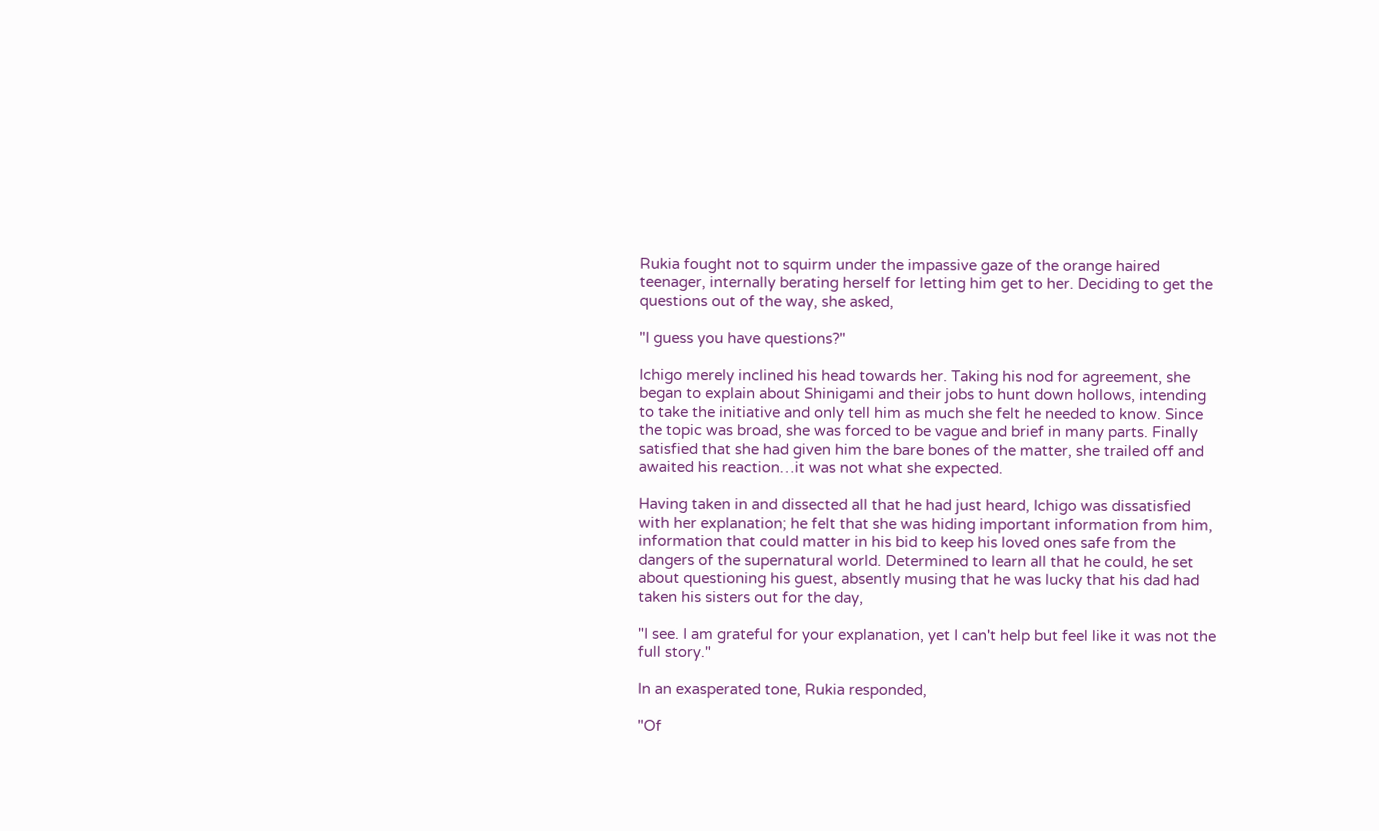Rukia fought not to squirm under the impassive gaze of the orange haired teenager, internally berating herself for letting him get to her. Deciding to get the questions out of the way, she asked,

"I guess you have questions?"

Ichigo merely inclined his head towards her. Taking his nod for agreement, she began to explain about Shinigami and their jobs to hunt down hollows, intending to take the initiative and only tell him as much she felt he needed to know. Since the topic was broad, she was forced to be vague and brief in many parts. Finally satisfied that she had given him the bare bones of the matter, she trailed off and awaited his reaction…it was not what she expected.

Having taken in and dissected all that he had just heard, Ichigo was dissatisfied with her explanation; he felt that she was hiding important information from him, information that could matter in his bid to keep his loved ones safe from the dangers of the supernatural world. Determined to learn all that he could, he set about questioning his guest, absently musing that he was lucky that his dad had taken his sisters out for the day,

"I see. I am grateful for your explanation, yet I can't help but feel like it was not the full story."

In an exasperated tone, Rukia responded,

"Of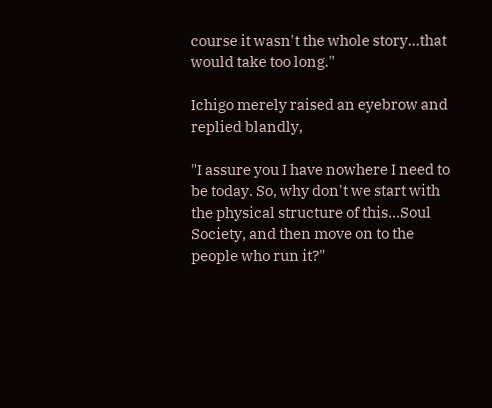course it wasn't the whole story…that would take too long."

Ichigo merely raised an eyebrow and replied blandly,

"I assure you I have nowhere I need to be today. So, why don't we start with the physical structure of this…Soul Society, and then move on to the people who run it?"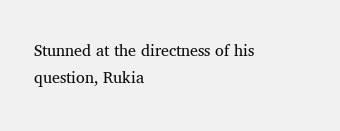Stunned at the directness of his question, Rukia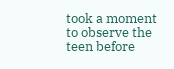took a moment to observe the teen before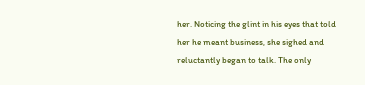her. Noticing the glint in his eyes that told her he meant business, she sighed and reluctantly began to talk. The only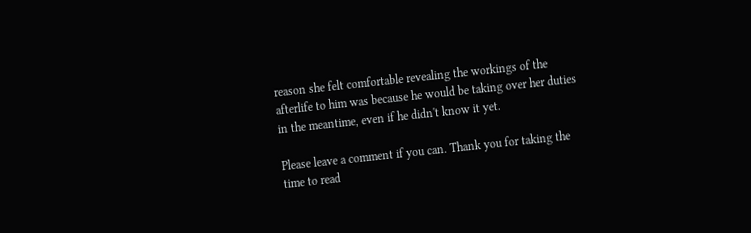reason she felt comfortable revealing the workings of the afterlife to him was because he would be taking over her duties in the meantime, even if he didn't know it yet.

Please leave a comment if you can. Thank you for taking the time to read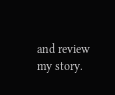and review my story.